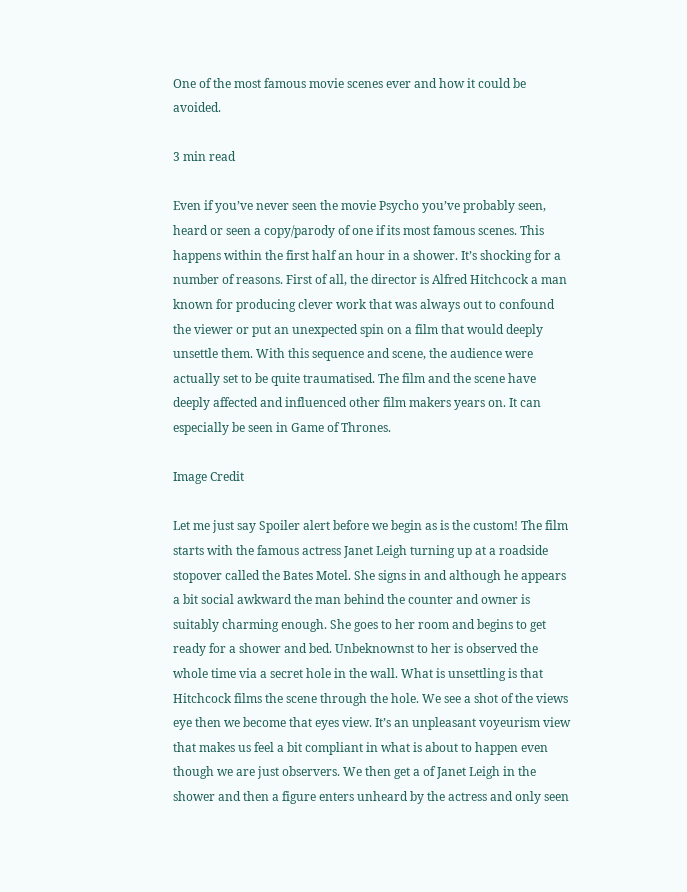One of the most famous movie scenes ever and how it could be avoided.

3 min read

Even if you’ve never seen the movie Psycho you’ve probably seen, heard or seen a copy/parody of one if its most famous scenes. This happens within the first half an hour in a shower. It’s shocking for a number of reasons. First of all, the director is Alfred Hitchcock a man known for producing clever work that was always out to confound the viewer or put an unexpected spin on a film that would deeply unsettle them. With this sequence and scene, the audience were actually set to be quite traumatised. The film and the scene have deeply affected and influenced other film makers years on. It can especially be seen in Game of Thrones.

Image Credit

Let me just say Spoiler alert before we begin as is the custom! The film starts with the famous actress Janet Leigh turning up at a roadside stopover called the Bates Motel. She signs in and although he appears a bit social awkward the man behind the counter and owner is suitably charming enough. She goes to her room and begins to get ready for a shower and bed. Unbeknownst to her is observed the whole time via a secret hole in the wall. What is unsettling is that Hitchcock films the scene through the hole. We see a shot of the views eye then we become that eyes view. It’s an unpleasant voyeurism view that makes us feel a bit compliant in what is about to happen even though we are just observers. We then get a of Janet Leigh in the shower and then a figure enters unheard by the actress and only seen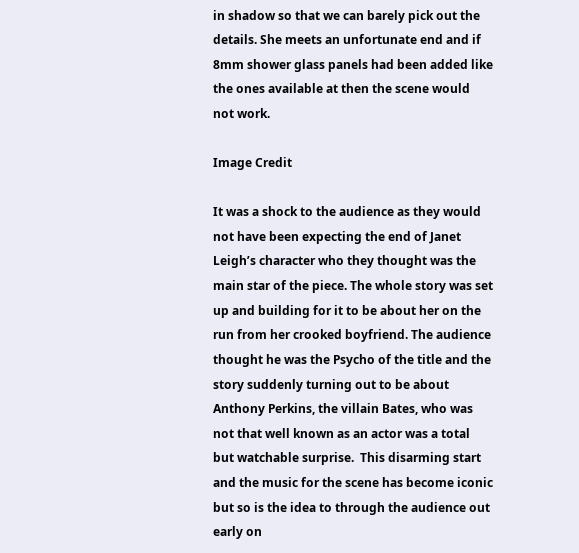in shadow so that we can barely pick out the details. She meets an unfortunate end and if 8mm shower glass panels had been added like the ones available at then the scene would not work.

Image Credit

It was a shock to the audience as they would not have been expecting the end of Janet Leigh’s character who they thought was the main star of the piece. The whole story was set up and building for it to be about her on the run from her crooked boyfriend. The audience thought he was the Psycho of the title and the story suddenly turning out to be about Anthony Perkins, the villain Bates, who was not that well known as an actor was a total but watchable surprise.  This disarming start and the music for the scene has become iconic but so is the idea to through the audience out early on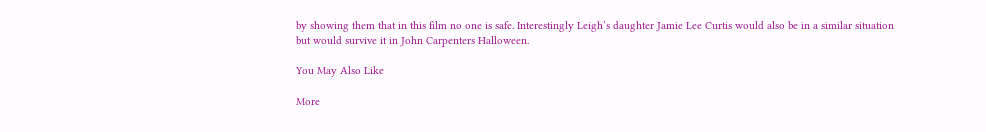by showing them that in this film no one is safe. Interestingly Leigh’s daughter Jamie Lee Curtis would also be in a similar situation but would survive it in John Carpenters Halloween.

You May Also Like

More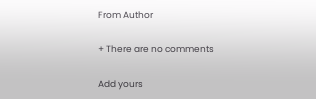From Author

+ There are no comments

Add yours